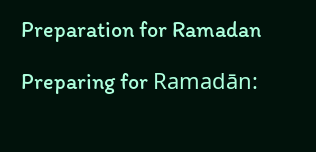Preparation for Ramadan

Preparing for Ramadān: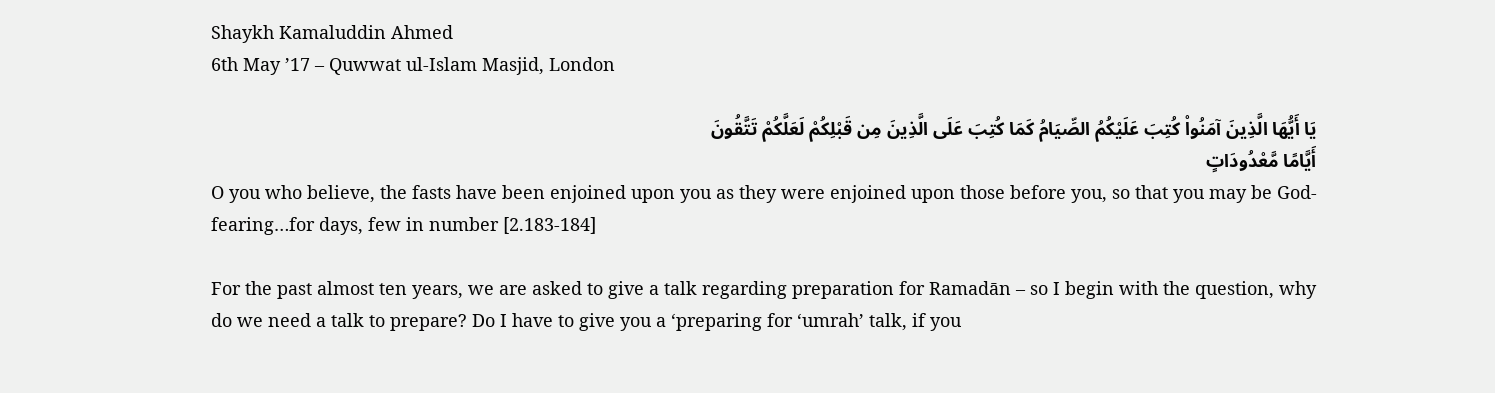Shaykh Kamaluddin Ahmed
6th May ’17 – Quwwat ul-Islam Masjid, London

يَا أَيُّهَا الَّذِينَ آمَنُواْ كُتِبَ عَلَيْكُمُ الصِّيَامُ كَمَا كُتِبَ عَلَى الَّذِينَ مِن قَبْلِكُمْ لَعَلَّكُمْ تَتَّقُونَ
أَيَّامًا مَّعْدُودَاتٍ
O you who believe, the fasts have been enjoined upon you as they were enjoined upon those before you, so that you may be God-fearing…for days, few in number [2.183-184]

For the past almost ten years, we are asked to give a talk regarding preparation for Ramadān – so I begin with the question, why do we need a talk to prepare? Do I have to give you a ‘preparing for ‘umrah’ talk, if you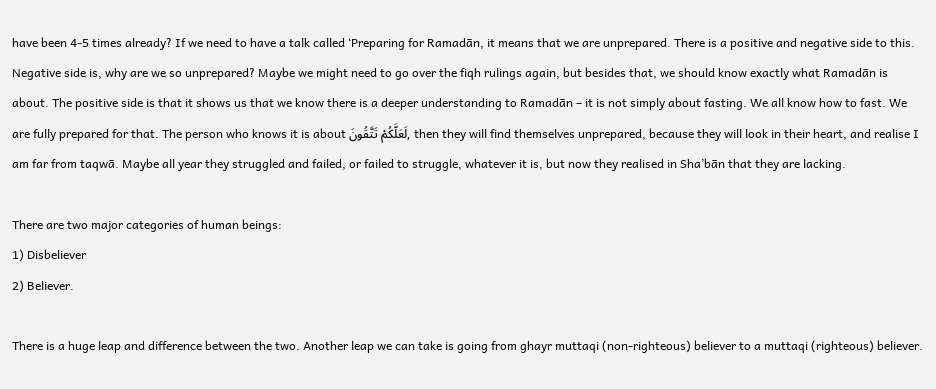have been 4-5 times already? If we need to have a talk called ‘Preparing for Ramadān, it means that we are unprepared. There is a positive and negative side to this. Negative side is, why are we so unprepared? Maybe we might need to go over the fiqh rulings again, but besides that, we should know exactly what Ramadān is about. The positive side is that it shows us that we know there is a deeper understanding to Ramadān – it is not simply about fasting. We all know how to fast. We are fully prepared for that. The person who knows it is about لَعَلَّكُمْ تَتَّقُونَ, then they will find themselves unprepared, because they will look in their heart, and realise I am far from taqwā. Maybe all year they struggled and failed, or failed to struggle, whatever it is, but now they realised in Sha’bān that they are lacking.

There are two major categories of human beings:
1) Disbeliever
2) Believer.

There is a huge leap and difference between the two. Another leap we can take is going from ghayr muttaqi (non-righteous) believer to a muttaqi (righteous) believer.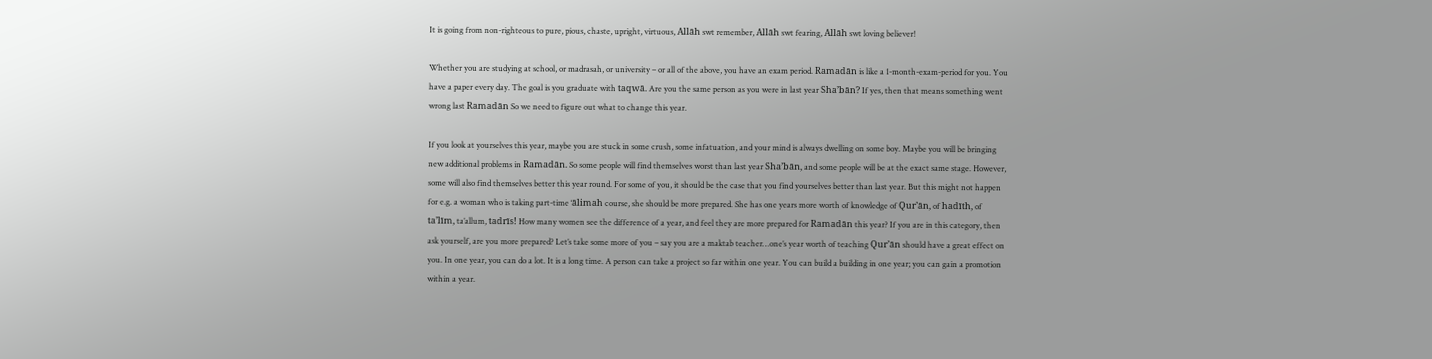It is going from non-righteous to pure, pious, chaste, upright, virtuous, Allāh swt remember, Allāh swt fearing, Allāh swt loving believer!

Whether you are studying at school, or madrasah, or university – or all of the above, you have an exam period. Ramadān is like a 1-month-exam-period for you. You have a paper every day. The goal is you graduate with taqwā. Are you the same person as you were in last year Sha’bān? If yes, then that means something went wrong last Ramadān So we need to figure out what to change this year.

If you look at yourselves this year, maybe you are stuck in some crush, some infatuation, and your mind is always dwelling on some boy. Maybe you will be bringing new additional problems in Ramadān. So some people will find themselves worst than last year Sha’bān, and some people will be at the exact same stage. However, some will also find themselves better this year round. For some of you, it should be the case that you find yourselves better than last year. But this might not happen for e.g. a woman who is taking part-time ‘ālimah course, she should be more prepared. She has one years more worth of knowledge of Qur’ān, of hadīth, of ta’līm, ta’allum, tadrīs! How many women see the difference of a year, and feel they are more prepared for Ramadān this year? If you are in this category, then ask yourself, are you more prepared? Let’s take some more of you – say you are a maktab teacher…one’s year worth of teaching Qur’ān should have a great effect on you. In one year, you can do a lot. It is a long time. A person can take a project so far within one year. You can build a building in one year; you can gain a promotion within a year.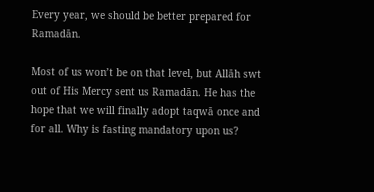Every year, we should be better prepared for Ramadān.

Most of us won’t be on that level, but Allāh swt out of His Mercy sent us Ramadān. He has the hope that we will finally adopt taqwā once and for all. Why is fasting mandatory upon us?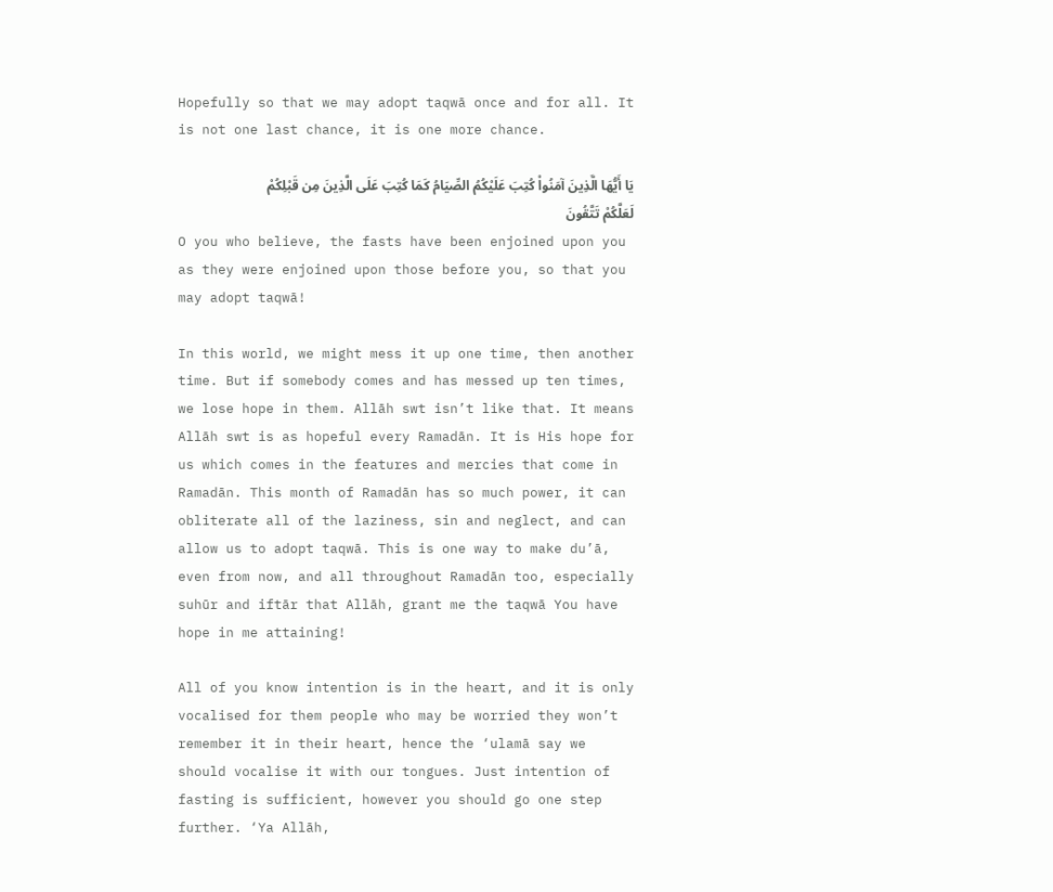Hopefully so that we may adopt taqwā once and for all. It is not one last chance, it is one more chance.

يَا أَيُّهَا الَّذِينَ آمَنُواْ كُتِبَ عَلَيْكُمُ الصِّيَامُ كَمَا كُتِبَ عَلَى الَّذِينَ مِن قَبْلِكُمْ لَعَلَّكُمْ تَتَّقُونَ
O you who believe, the fasts have been enjoined upon you as they were enjoined upon those before you, so that you may adopt taqwā!

In this world, we might mess it up one time, then another time. But if somebody comes and has messed up ten times, we lose hope in them. Allāh swt isn’t like that. It means Allāh swt is as hopeful every Ramadān. It is His hope for us which comes in the features and mercies that come in Ramadān. This month of Ramadān has so much power, it can obliterate all of the laziness, sin and neglect, and can allow us to adopt taqwā. This is one way to make du’ā, even from now, and all throughout Ramadān too, especially suhūr and iftār that Allāh, grant me the taqwā You have hope in me attaining!

All of you know intention is in the heart, and it is only vocalised for them people who may be worried they won’t remember it in their heart, hence the ‘ulamā say we should vocalise it with our tongues. Just intention of fasting is sufficient, however you should go one step further. ‘Ya Allāh,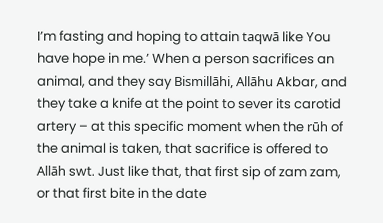I’m fasting and hoping to attain taqwā like You have hope in me.’ When a person sacrifices an animal, and they say Bismillāhi, Allāhu Akbar, and they take a knife at the point to sever its carotid artery – at this specific moment when the rūh of the animal is taken, that sacrifice is offered to Allāh swt. Just like that, that first sip of zam zam, or that first bite in the date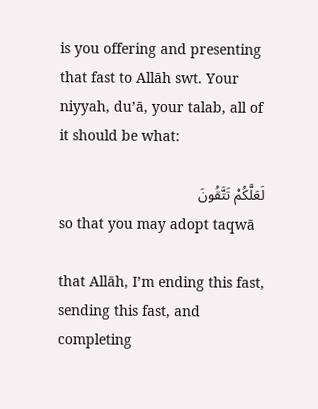is you offering and presenting that fast to Allāh swt. Your niyyah, du’ā, your talab, all of it should be what:

لَعَلَّكُمْ تَتَّقُونَ
so that you may adopt taqwā

that Allāh, I’m ending this fast, sending this fast, and completing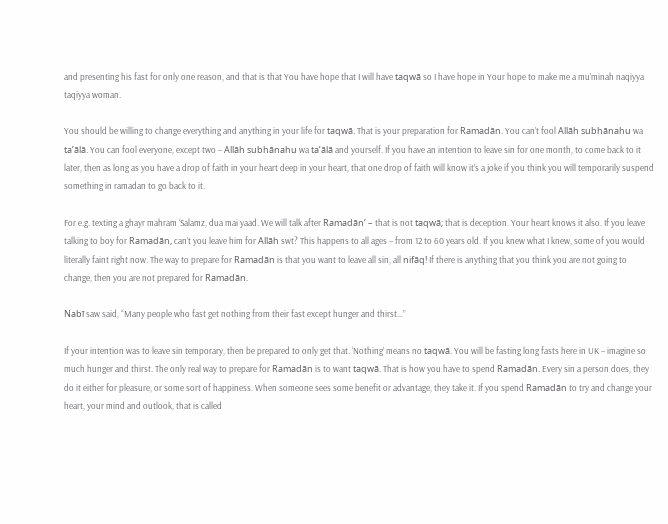and presenting his fast for only one reason, and that is that You have hope that I will have taqwā so I have hope in Your hope to make me a mu’minah naqiyya taqiyya woman.

You should be willing to change everything and anything in your life for taqwā. That is your preparation for Ramadān. You can’t fool Allāh subhānahu wa ta’ālā. You can fool everyone, except two – Allāh subhānahu wa ta’ālā and yourself. If you have an intention to leave sin for one month, to come back to it later, then as long as you have a drop of faith in your heart deep in your heart, that one drop of faith will know it’s a joke if you think you will temporarily suspend something in ramadan to go back to it.

For e.g. texting a ghayr mahram ‘Salamz, dua mai yaad. We will talk after Ramadān’ – that is not taqwā; that is deception. Your heart knows it also. If you leave talking to boy for Ramadān, can’t you leave him for Allāh swt? This happens to all ages – from 12 to 60 years old. If you knew what I knew, some of you would literally faint right now. The way to prepare for Ramadān is that you want to leave all sin, all nifāq! If there is anything that you think you are not going to change, then you are not prepared for Ramadān.

Nabī saw said, “Many people who fast get nothing from their fast except hunger and thirst…”

If your intention was to leave sin temporary, then be prepared to only get that. ‘Nothing’ means no taqwā. You will be fasting long fasts here in UK – imagine so much hunger and thirst. The only real way to prepare for Ramadān is to want taqwā. That is how you have to spend Ramadān. Every sin a person does, they do it either for pleasure, or some sort of happiness. When someone sees some benefit or advantage, they take it. If you spend Ramadān to try and change your heart, your mind and outlook, that is called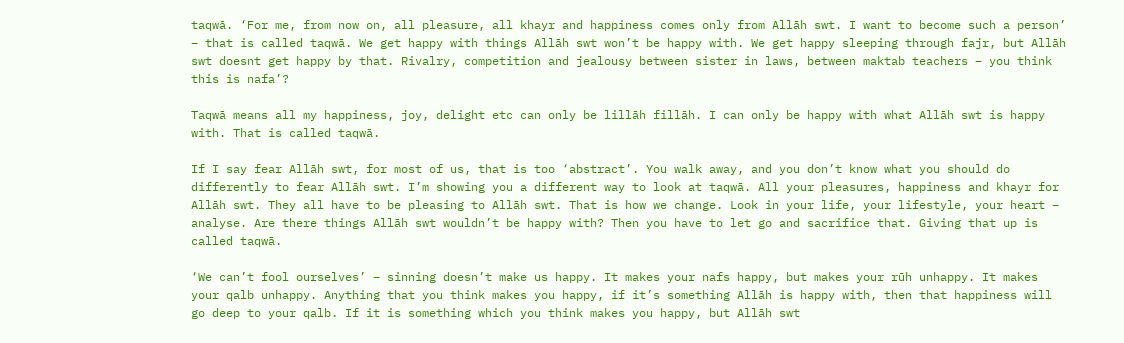taqwā. ‘For me, from now on, all pleasure, all khayr and happiness comes only from Allāh swt. I want to become such a person’ – that is called taqwā. We get happy with things Allāh swt won’t be happy with. We get happy sleeping through fajr, but Allāh swt doesnt get happy by that. Rivalry, competition and jealousy between sister in laws, between maktab teachers – you think this is nafa’?

Taqwā means all my happiness, joy, delight etc can only be lillāh fillāh. I can only be happy with what Allāh swt is happy with. That is called taqwā.

If I say fear Allāh swt, for most of us, that is too ‘abstract’. You walk away, and you don’t know what you should do differently to fear Allāh swt. I’m showing you a different way to look at taqwā. All your pleasures, happiness and khayr for Allāh swt. They all have to be pleasing to Allāh swt. That is how we change. Look in your life, your lifestyle, your heart – analyse. Are there things Allāh swt wouldn’t be happy with? Then you have to let go and sacrifice that. Giving that up is called taqwā.

‘We can’t fool ourselves’ – sinning doesn’t make us happy. It makes your nafs happy, but makes your rūh unhappy. It makes your qalb unhappy. Anything that you think makes you happy, if it’s something Allāh is happy with, then that happiness will go deep to your qalb. If it is something which you think makes you happy, but Allāh swt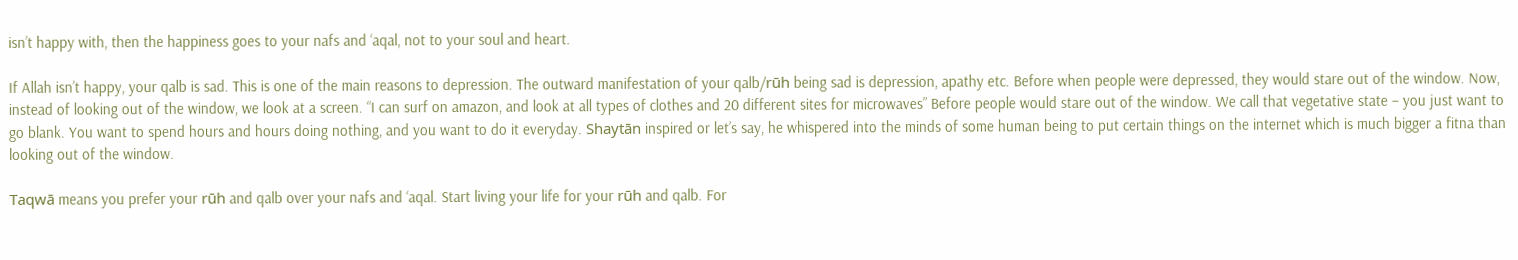isn’t happy with, then the happiness goes to your nafs and ‘aqal, not to your soul and heart.

If Allah isn’t happy, your qalb is sad. This is one of the main reasons to depression. The outward manifestation of your qalb/rūh being sad is depression, apathy etc. Before when people were depressed, they would stare out of the window. Now, instead of looking out of the window, we look at a screen. “I can surf on amazon, and look at all types of clothes and 20 different sites for microwaves” Before people would stare out of the window. We call that vegetative state – you just want to go blank. You want to spend hours and hours doing nothing, and you want to do it everyday. Shaytān inspired or let’s say, he whispered into the minds of some human being to put certain things on the internet which is much bigger a fitna than looking out of the window.

Taqwā means you prefer your rūh and qalb over your nafs and ‘aqal. Start living your life for your rūh and qalb. For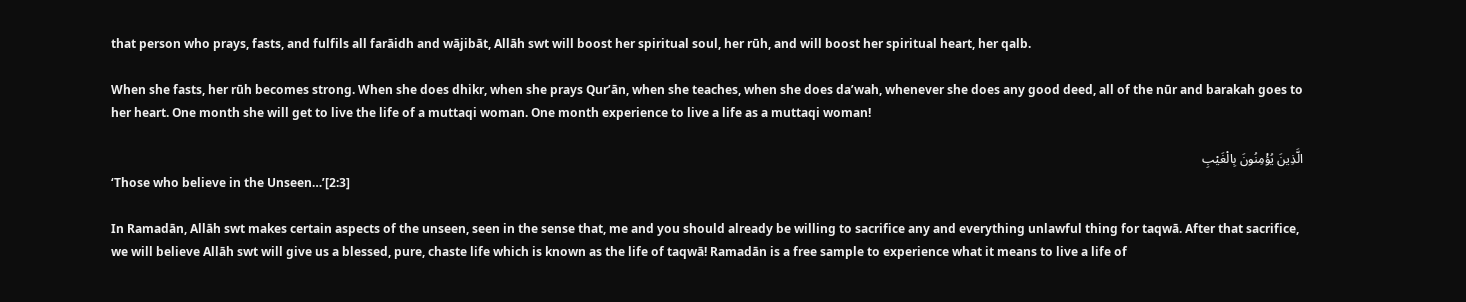that person who prays, fasts, and fulfils all farāidh and wājibāt, Allāh swt will boost her spiritual soul, her rūh, and will boost her spiritual heart, her qalb.

When she fasts, her rūh becomes strong. When she does dhikr, when she prays Qur’ān, when she teaches, when she does da’wah, whenever she does any good deed, all of the nūr and barakah goes to her heart. One month she will get to live the life of a muttaqi woman. One month experience to live a life as a muttaqi woman!

الَّذِينَ يُؤْمِنُونَ بِالْغَيْبِ
‘Those who believe in the Unseen…’[2:3]

In Ramadān, Allāh swt makes certain aspects of the unseen, seen in the sense that, me and you should already be willing to sacrifice any and everything unlawful thing for taqwā. After that sacrifice, we will believe Allāh swt will give us a blessed, pure, chaste life which is known as the life of taqwā! Ramadān is a free sample to experience what it means to live a life of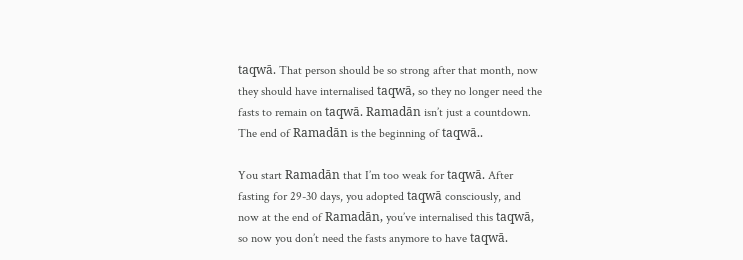taqwā. That person should be so strong after that month, now they should have internalised taqwā, so they no longer need the fasts to remain on taqwā. Ramadān isn’t just a countdown. The end of Ramadān is the beginning of taqwā..

You start Ramadān that I’m too weak for taqwā. After fasting for 29-30 days, you adopted taqwā consciously, and now at the end of Ramadān, you’ve internalised this taqwā, so now you don’t need the fasts anymore to have taqwā.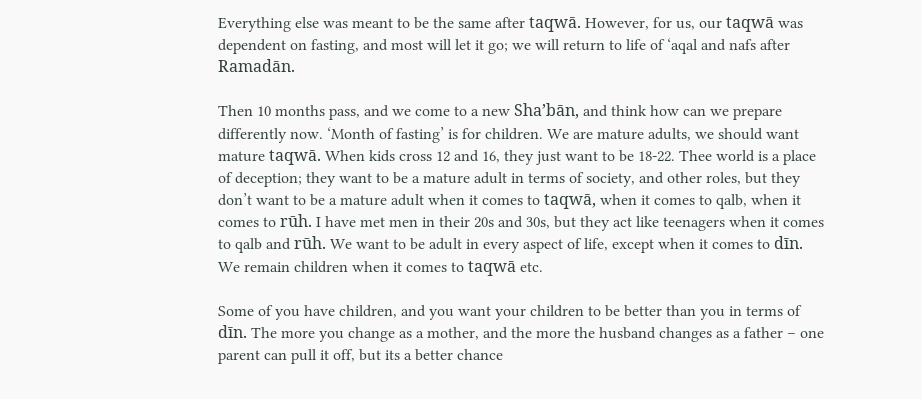Everything else was meant to be the same after taqwā. However, for us, our taqwā was dependent on fasting, and most will let it go; we will return to life of ‘aqal and nafs after Ramadān.

Then 10 months pass, and we come to a new Sha’bān, and think how can we prepare differently now. ‘Month of fasting’ is for children. We are mature adults, we should want mature taqwā. When kids cross 12 and 16, they just want to be 18-22. Thee world is a place of deception; they want to be a mature adult in terms of society, and other roles, but they don’t want to be a mature adult when it comes to taqwā, when it comes to qalb, when it comes to rūh. I have met men in their 20s and 30s, but they act like teenagers when it comes to qalb and rūh. We want to be adult in every aspect of life, except when it comes to dīn. We remain children when it comes to taqwā etc.

Some of you have children, and you want your children to be better than you in terms of dīn. The more you change as a mother, and the more the husband changes as a father – one parent can pull it off, but its a better chance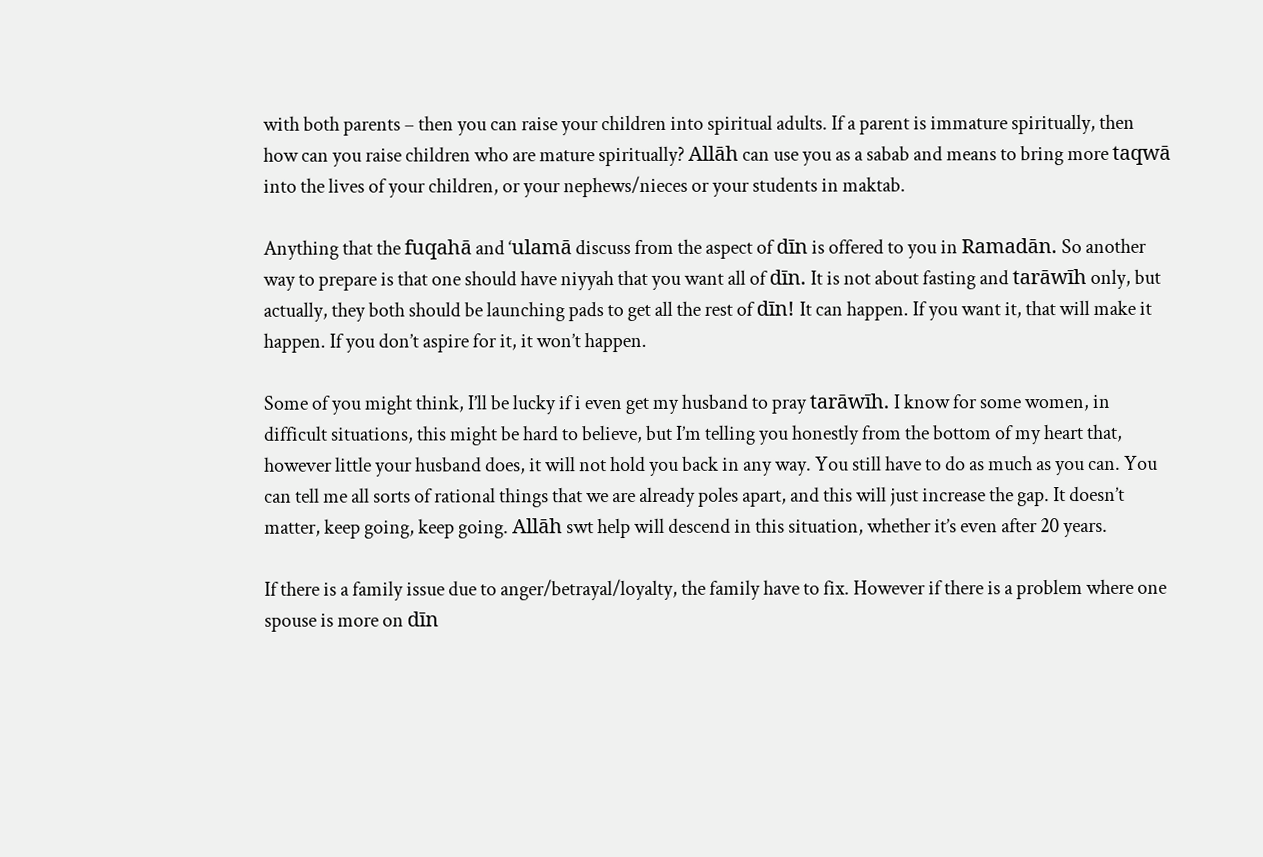with both parents – then you can raise your children into spiritual adults. If a parent is immature spiritually, then how can you raise children who are mature spiritually? Allāh can use you as a sabab and means to bring more taqwā into the lives of your children, or your nephews/nieces or your students in maktab.

Anything that the fuqahā and ‘ulamā discuss from the aspect of dīn is offered to you in Ramadān. So another way to prepare is that one should have niyyah that you want all of dīn. It is not about fasting and tarāwīh only, but actually, they both should be launching pads to get all the rest of dīn! It can happen. If you want it, that will make it happen. If you don’t aspire for it, it won’t happen.

Some of you might think, I’ll be lucky if i even get my husband to pray tarāwīh. I know for some women, in difficult situations, this might be hard to believe, but I’m telling you honestly from the bottom of my heart that, however little your husband does, it will not hold you back in any way. You still have to do as much as you can. You can tell me all sorts of rational things that we are already poles apart, and this will just increase the gap. It doesn’t matter, keep going, keep going. Allāh swt help will descend in this situation, whether it’s even after 20 years.

If there is a family issue due to anger/betrayal/loyalty, the family have to fix. However if there is a problem where one spouse is more on dīn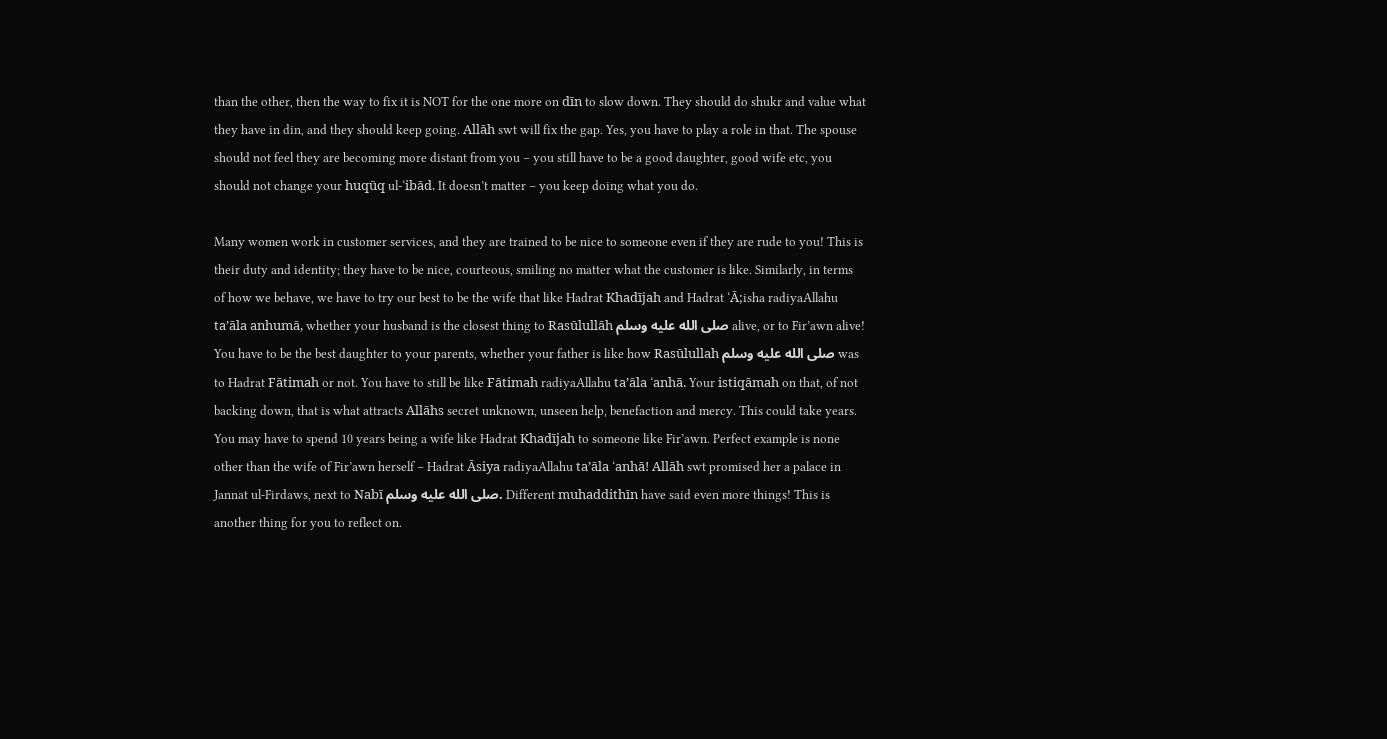than the other, then the way to fix it is NOT for the one more on dīn to slow down. They should do shukr and value what they have in din, and they should keep going. Allāh swt will fix the gap. Yes, you have to play a role in that. The spouse should not feel they are becoming more distant from you – you still have to be a good daughter, good wife etc, you should not change your huqūq ul-‘ibād. It doesn’t matter – you keep doing what you do.

Many women work in customer services, and they are trained to be nice to someone even if they are rude to you! This is their duty and identity; they have to be nice, courteous, smiling no matter what the customer is like. Similarly, in terms of how we behave, we have to try our best to be the wife that like Hadrat Khadījah and Hadrat ‘Ā;isha radiyaAllahu ta’āla anhumā, whether your husband is the closest thing to Rasūlullāh صلى الله عليه وسلم alive, or to Fir’awn alive! You have to be the best daughter to your parents, whether your father is like how Rasūlullah صلى الله عليه وسلم was to Hadrat Fātimah or not. You have to still be like Fātimah radiyaAllahu ta’āla ‘anhā. Your istiqāmah on that, of not backing down, that is what attracts Allāhs secret unknown, unseen help, benefaction and mercy. This could take years. You may have to spend 10 years being a wife like Hadrat Khadījah to someone like Fir’awn. Perfect example is none other than the wife of Fir’awn herself – Hadrat Āsiya radiyaAllahu ta’āla ‘anhā! Allāh swt promised her a palace in Jannat ul-Firdaws, next to Nabī صلى الله عليه وسلم. Different muhaddithīn have said even more things! This is another thing for you to reflect on.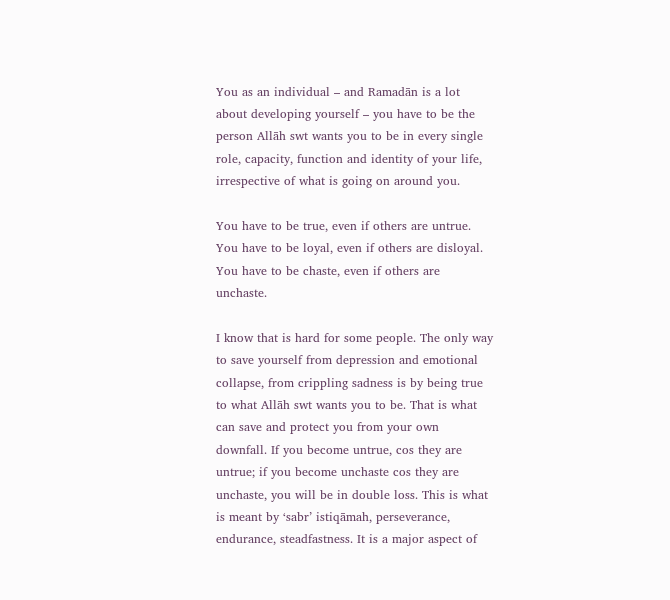You as an individual – and Ramadān is a lot about developing yourself – you have to be the person Allāh swt wants you to be in every single role, capacity, function and identity of your life, irrespective of what is going on around you.

You have to be true, even if others are untrue.
You have to be loyal, even if others are disloyal.
You have to be chaste, even if others are unchaste.

I know that is hard for some people. The only way to save yourself from depression and emotional collapse, from crippling sadness is by being true to what Allāh swt wants you to be. That is what can save and protect you from your own downfall. If you become untrue, cos they are untrue; if you become unchaste cos they are unchaste, you will be in double loss. This is what is meant by ‘sabr’ istiqāmah, perseverance, endurance, steadfastness. It is a major aspect of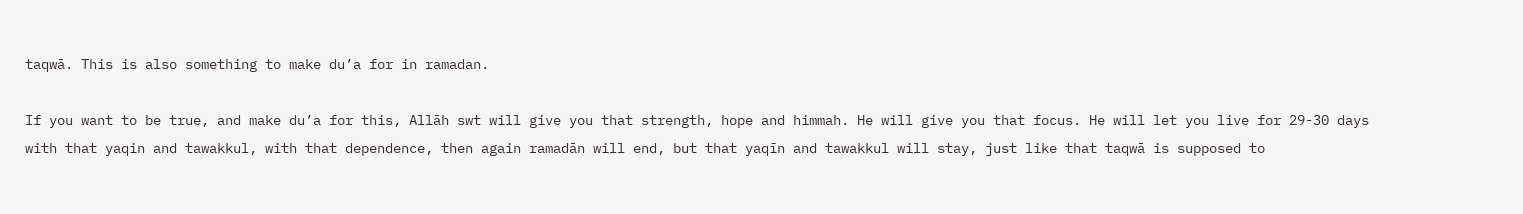taqwā. This is also something to make du’a for in ramadan.

If you want to be true, and make du’a for this, Allāh swt will give you that strength, hope and himmah. He will give you that focus. He will let you live for 29-30 days with that yaqin and tawakkul, with that dependence, then again ramadān will end, but that yaqīn and tawakkul will stay, just like that taqwā is supposed to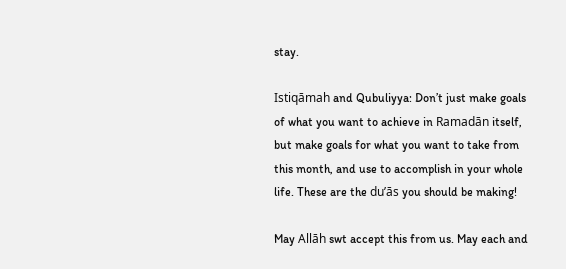stay.

Istiqāmah and Qubuliyya: Don’t just make goals of what you want to achieve in Ramadān itself, but make goals for what you want to take from this month, and use to accomplish in your whole life. These are the du’ās you should be making!

May Allāh swt accept this from us. May each and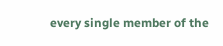every single member of the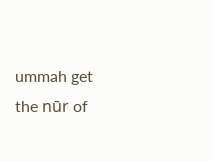ummah get the nūr of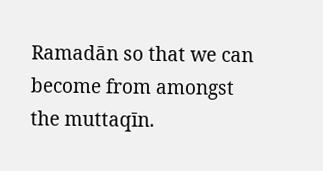Ramadān so that we can become from amongst the muttaqīn.